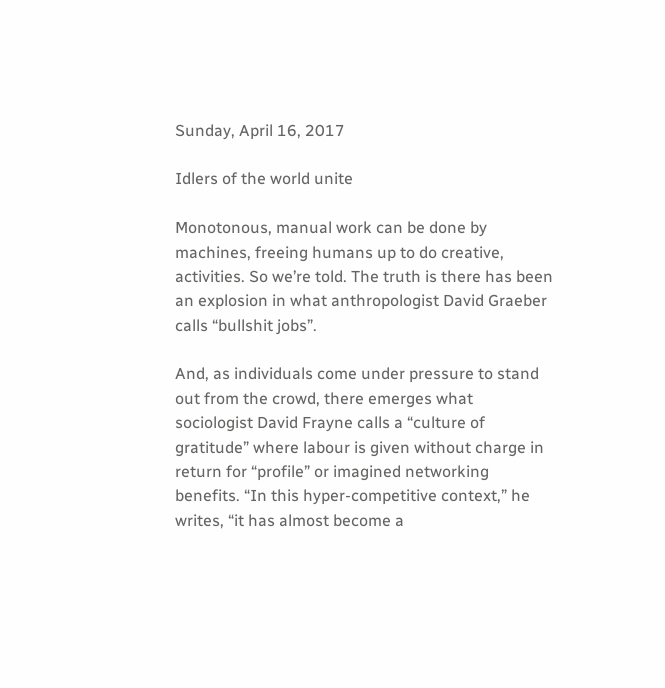Sunday, April 16, 2017

Idlers of the world unite

Monotonous, manual work can be done by machines, freeing humans up to do creative, activities. So we’re told. The truth is there has been an explosion in what anthropologist David Graeber calls “bullshit jobs”.

And, as individuals come under pressure to stand out from the crowd, there emerges what sociologist David Frayne calls a “culture of gratitude” where labour is given without charge in return for “profile” or imagined networking benefits. “In this hyper-competitive context,” he writes, “it has almost become a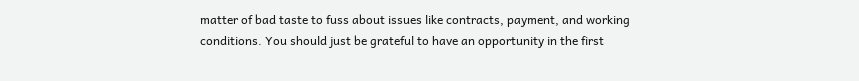matter of bad taste to fuss about issues like contracts, payment, and working conditions. You should just be grateful to have an opportunity in the first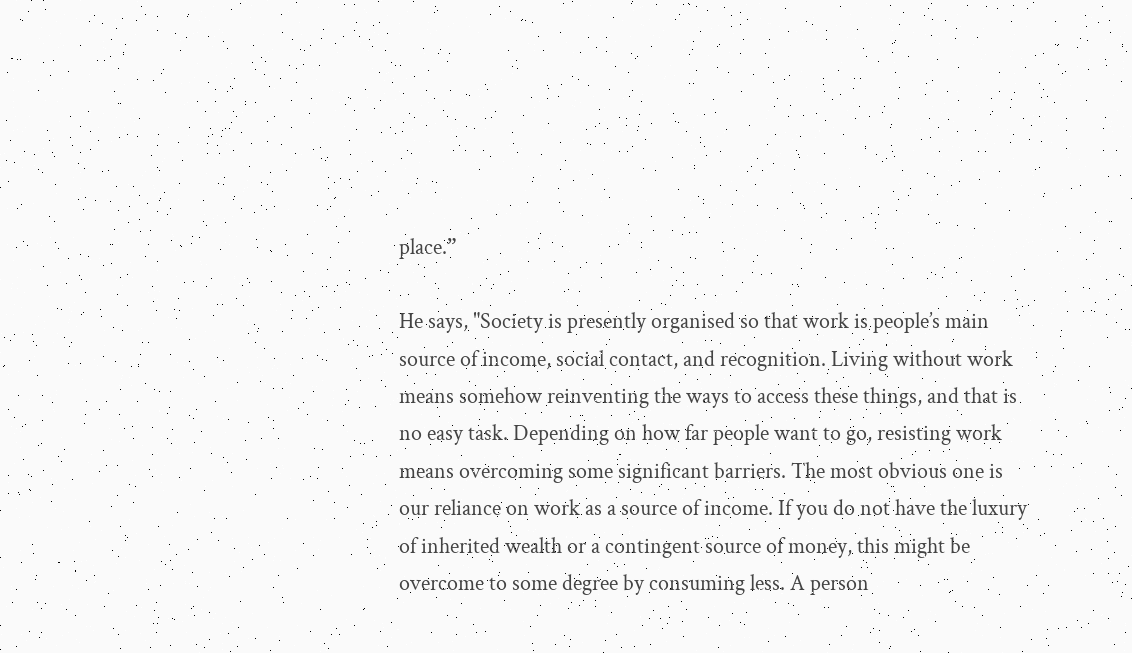place.”

He says, "Society is presently organised so that work is people’s main source of income, social contact, and recognition. Living without work means somehow reinventing the ways to access these things, and that is no easy task. Depending on how far people want to go, resisting work means overcoming some significant barriers. The most obvious one is our reliance on work as a source of income. If you do not have the luxury of inherited wealth or a contingent source of money, this might be overcome to some degree by consuming less. A person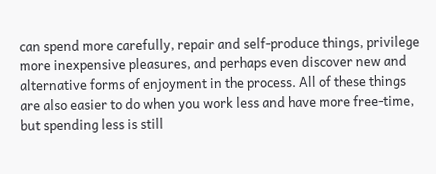can spend more carefully, repair and self-produce things, privilege more inexpensive pleasures, and perhaps even discover new and alternative forms of enjoyment in the process. All of these things are also easier to do when you work less and have more free-time, but spending less is still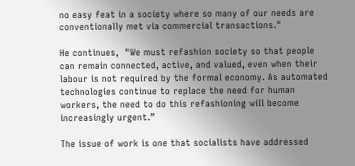no easy feat in a society where so many of our needs are conventionally met via commercial transactions."

He continues,  "We must refashion society so that people can remain connected, active, and valued, even when their labour is not required by the formal economy. As automated technologies continue to replace the need for human workers, the need to do this refashioning will become increasingly urgent.”

The issue of work is one that socialists have addressed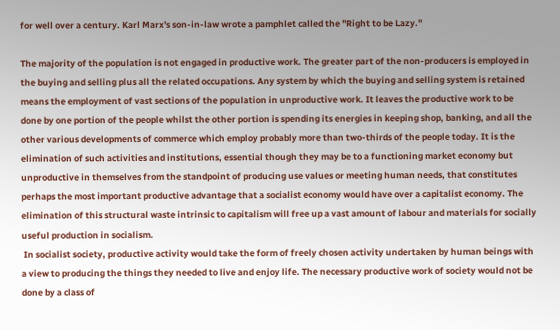for well over a century. Karl Marx's son-in-law wrote a pamphlet called the "Right to be Lazy."

The majority of the population is not engaged in productive work. The greater part of the non-producers is employed in the buying and selling plus all the related occupations. Any system by which the buying and selling system is retained means the employment of vast sections of the population in unproductive work. It leaves the productive work to be done by one portion of the people whilst the other portion is spending its energies in keeping shop, banking, and all the other various developments of commerce which employ probably more than two-thirds of the people today. It is the elimination of such activities and institutions, essential though they may be to a functioning market economy but unproductive in themselves from the standpoint of producing use values or meeting human needs, that constitutes perhaps the most important productive advantage that a socialist economy would have over a capitalist economy. The elimination of this structural waste intrinsic to capitalism will free up a vast amount of labour and materials for socially useful production in socialism.
 In socialist society, productive activity would take the form of freely chosen activity undertaken by human beings with a view to producing the things they needed to live and enjoy life. The necessary productive work of society would not be done by a class of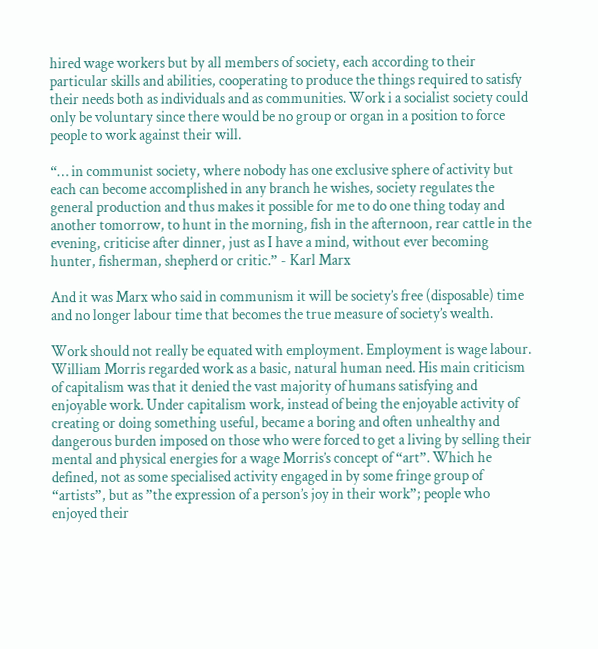hired wage workers but by all members of society, each according to their particular skills and abilities, cooperating to produce the things required to satisfy their needs both as individuals and as communities. Work i a socialist society could only be voluntary since there would be no group or organ in a position to force people to work against their will.

“… in communist society, where nobody has one exclusive sphere of activity but each can become accomplished in any branch he wishes, society regulates the general production and thus makes it possible for me to do one thing today and another tomorrow, to hunt in the morning, fish in the afternoon, rear cattle in the evening, criticise after dinner, just as I have a mind, without ever becoming hunter, fisherman, shepherd or critic.” - Karl Marx

And it was Marx who said in communism it will be society’s free (disposable) time and no longer labour time that becomes the true measure of society’s wealth.

Work should not really be equated with employment. Employment is wage labour.  William Morris regarded work as a basic, natural human need. His main criticism of capitalism was that it denied the vast majority of humans satisfying and enjoyable work. Under capitalism work, instead of being the enjoyable activity of creating or doing something useful, became a boring and often unhealthy and dangerous burden imposed on those who were forced to get a living by selling their mental and physical energies for a wage Morris’s concept of “art”. Which he defined, not as some specialised activity engaged in by some fringe group of “artists”, but as ”the expression of a person’s joy in their work”; people who enjoyed their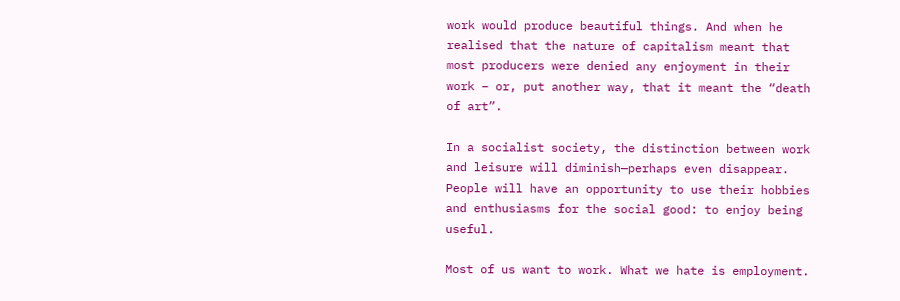work would produce beautiful things. And when he realised that the nature of capitalism meant that most producers were denied any enjoyment in their work – or, put another way, that it meant the “death of art”.

In a socialist society, the distinction between work and leisure will diminish—perhaps even disappear. People will have an opportunity to use their hobbies and enthusiasms for the social good: to enjoy being useful.

Most of us want to work. What we hate is employment.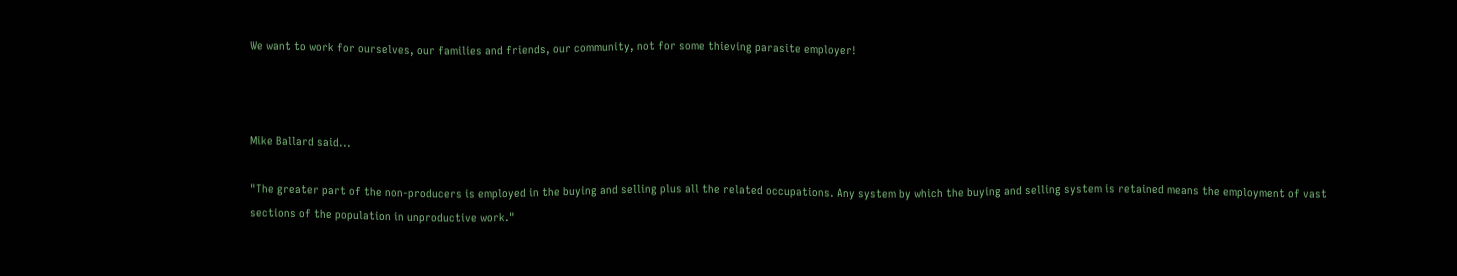We want to work for ourselves, our families and friends, our community, not for some thieving parasite employer!



Mike Ballard said...

"The greater part of the non-producers is employed in the buying and selling plus all the related occupations. Any system by which the buying and selling system is retained means the employment of vast sections of the population in unproductive work."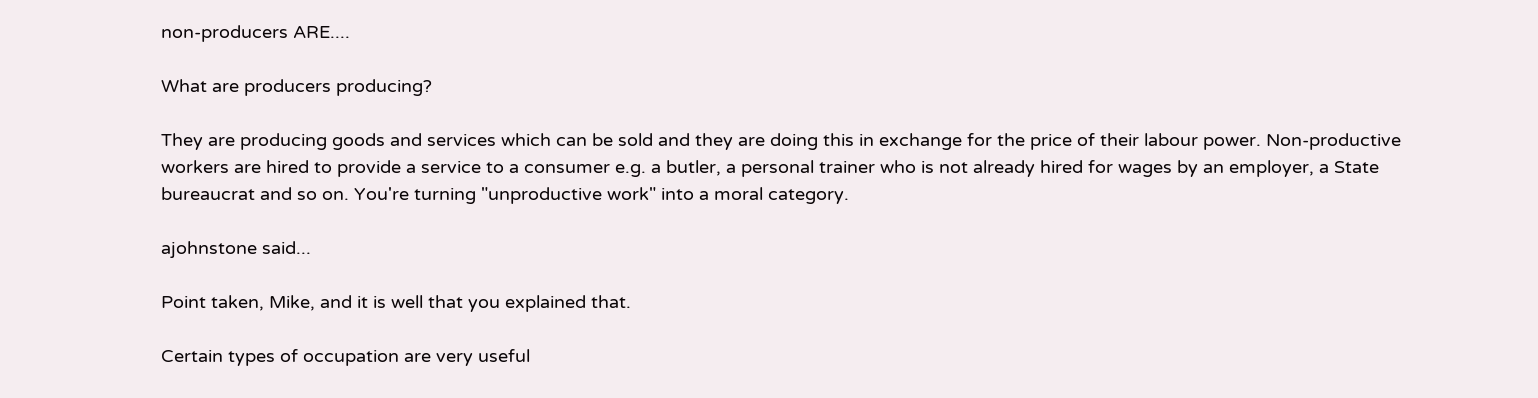non-producers ARE....

What are producers producing?

They are producing goods and services which can be sold and they are doing this in exchange for the price of their labour power. Non-productive workers are hired to provide a service to a consumer e.g. a butler, a personal trainer who is not already hired for wages by an employer, a State bureaucrat and so on. You're turning "unproductive work" into a moral category.

ajohnstone said...

Point taken, Mike, and it is well that you explained that.

Certain types of occupation are very useful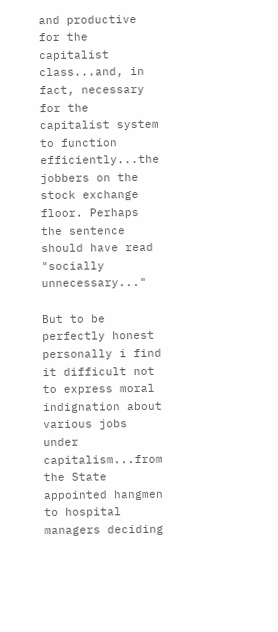and productive for the capitalist class...and, in fact, necessary for the capitalist system to function efficiently...the jobbers on the stock exchange floor. Perhaps the sentence should have read "socially unnecessary..."

But to be perfectly honest personally i find it difficult not to express moral indignation about various jobs under capitalism...from the State appointed hangmen to hospital managers deciding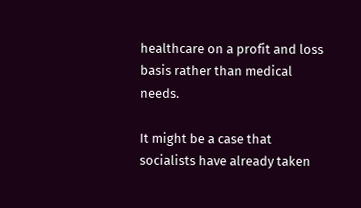healthcare on a profit and loss basis rather than medical needs.

It might be a case that socialists have already taken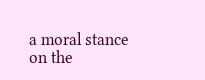a moral stance on the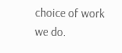choice of work we do.